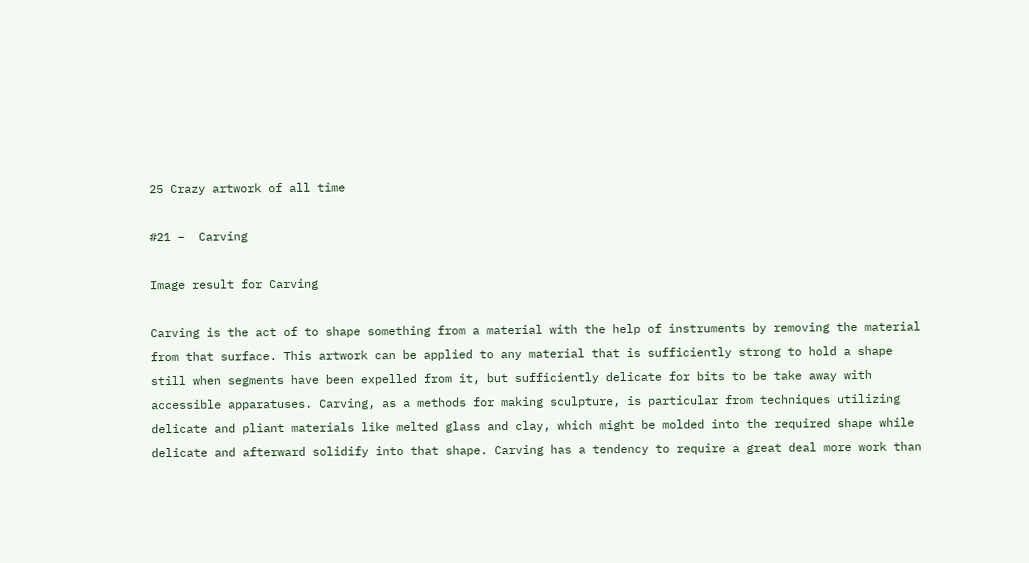25 Crazy artwork of all time

#21 –  Carving

Image result for Carving

Carving is the act of to shape something from a material with the help of instruments by removing the material from that surface. This artwork can be applied to any material that is sufficiently strong to hold a shape still when segments have been expelled from it, but sufficiently delicate for bits to be take away with accessible apparatuses. Carving, as a methods for making sculpture, is particular from techniques utilizing delicate and pliant materials like melted glass and clay, which might be molded into the required shape while delicate and afterward solidify into that shape. Carving has a tendency to require a great deal more work than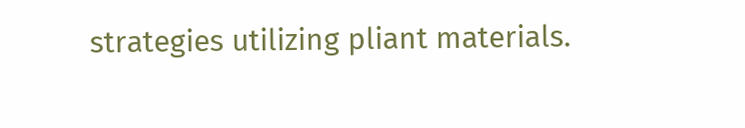strategies utilizing pliant materials.